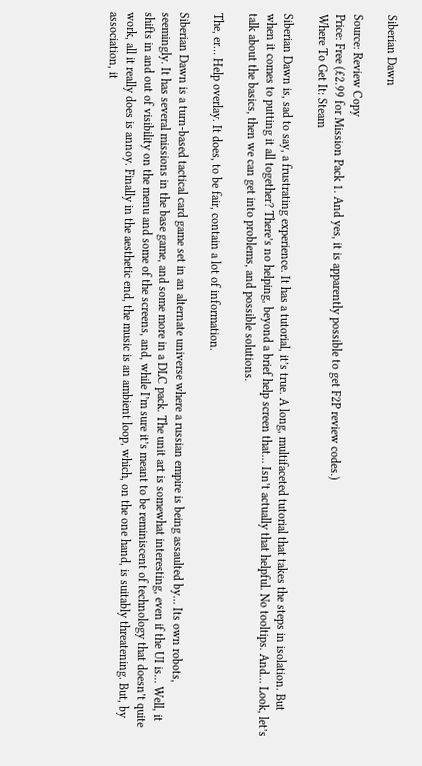Siberian Dawn

Source: Review Copy
Price: Free (£2.99 for Mission Pack 1. And yes, it is apparently possible to get F2P review codes.)
Where To Get It: Steam

Siberian Dawn is, sad to say, a frustrating experience. It has a tutorial, it’s true. A long, multifaceted tutorial that takes the steps in isolation. But when it comes to putting it all together? There’s no helping, beyond a brief help screen that… Isn’t actually that helpful. No tooltips. And… Look, let’s talk about the basics, then we can get into problems, and possible solutions.

The, er… Help overlay. It does, to be fair, contain a lot of information.

Siberian Dawn is a turn-based tactical card game set in an alternate universe where a russian empire is being assaulted by… Its own robots, seemingly. It has several missions in the base game, and some more in a DLC pack. The unit art is somewhat interesting, even if the UI is… Well, it shifts in and out of visibility on the menu and some of the screens, and, while I’m sure it’s meant to be reminiscent of technology that doesn’t quite work, all it really does is annoy. Finally in the aesthetic end, the music is an ambient loop, which, on the one hand, is suitably threatening. But, by association, it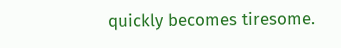quickly becomes tiresome.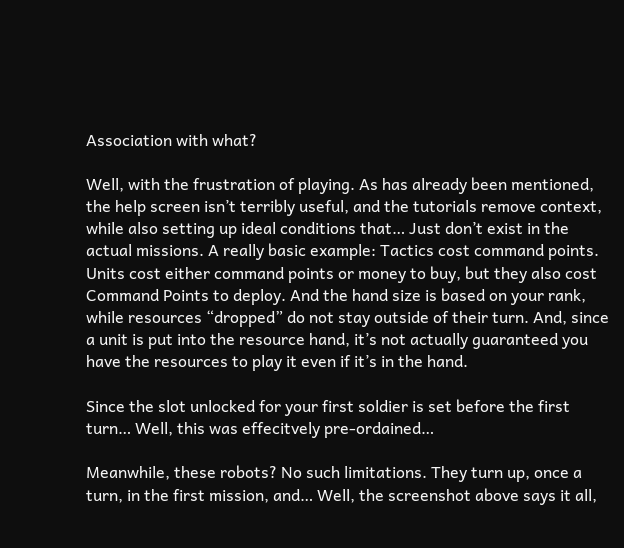Association with what?

Well, with the frustration of playing. As has already been mentioned, the help screen isn’t terribly useful, and the tutorials remove context, while also setting up ideal conditions that… Just don’t exist in the actual missions. A really basic example: Tactics cost command points. Units cost either command points or money to buy, but they also cost Command Points to deploy. And the hand size is based on your rank, while resources “dropped” do not stay outside of their turn. And, since a unit is put into the resource hand, it’s not actually guaranteed you have the resources to play it even if it’s in the hand.

Since the slot unlocked for your first soldier is set before the first turn… Well, this was effecitvely pre-ordained…

Meanwhile, these robots? No such limitations. They turn up, once a turn, in the first mission, and… Well, the screenshot above says it all,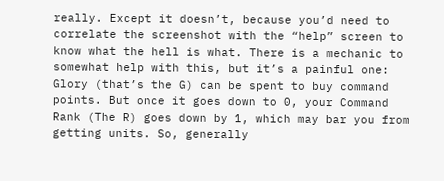really. Except it doesn’t, because you’d need to correlate the screenshot with the “help” screen to know what the hell is what. There is a mechanic to somewhat help with this, but it’s a painful one: Glory (that’s the G) can be spent to buy command points. But once it goes down to 0, your Command Rank (The R) goes down by 1, which may bar you from getting units. So, generally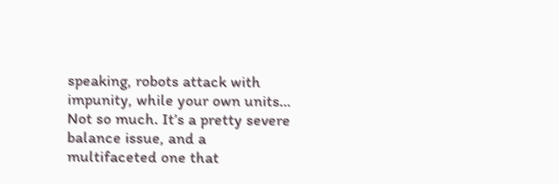speaking, robots attack with impunity, while your own units… Not so much. It’s a pretty severe balance issue, and a multifaceted one that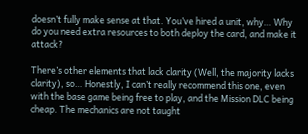doesn’t fully make sense at that. You’ve hired a unit, why… Why do you need extra resources to both deploy the card, and make it attack?

There’s other elements that lack clarity (Well, the majority lacks clarity), so… Honestly, I can’t really recommend this one, even with the base game being free to play, and the Mission DLC being cheap. The mechanics are not taught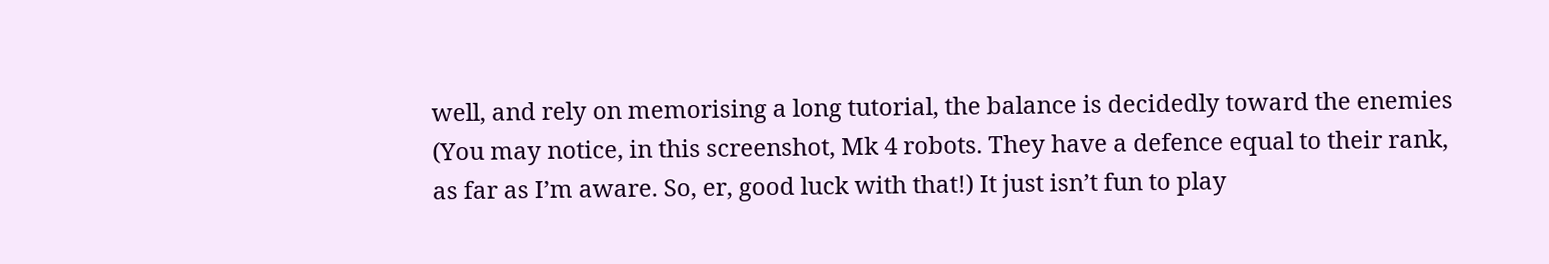well, and rely on memorising a long tutorial, the balance is decidedly toward the enemies (You may notice, in this screenshot, Mk 4 robots. They have a defence equal to their rank, as far as I’m aware. So, er, good luck with that!) It just isn’t fun to play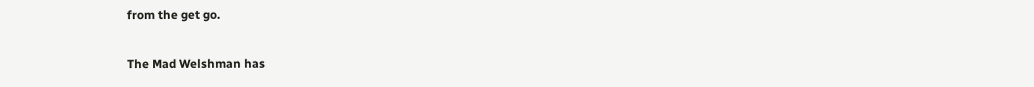from the get go.

The Mad Welshman has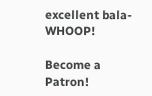excellent bala-WHOOP!

Become a Patron!